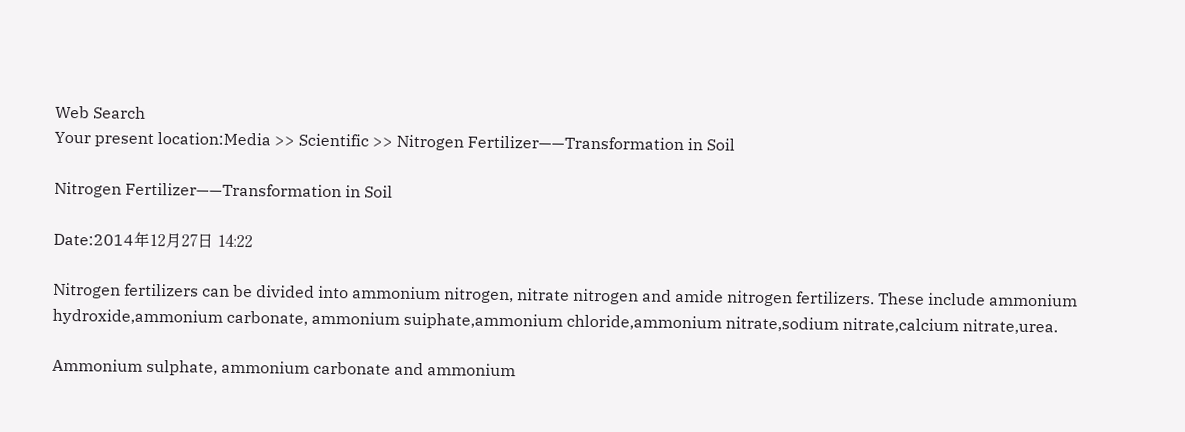Web Search
Your present location:Media >> Scientific >> Nitrogen Fertilizer——Transformation in Soil

Nitrogen Fertilizer——Transformation in Soil

Date:2014年12月27日 14:22

Nitrogen fertilizers can be divided into ammonium nitrogen, nitrate nitrogen and amide nitrogen fertilizers. These include ammonium hydroxide,ammonium carbonate, ammonium suiphate,ammonium chloride,ammonium nitrate,sodium nitrate,calcium nitrate,urea.

Ammonium sulphate, ammonium carbonate and ammonium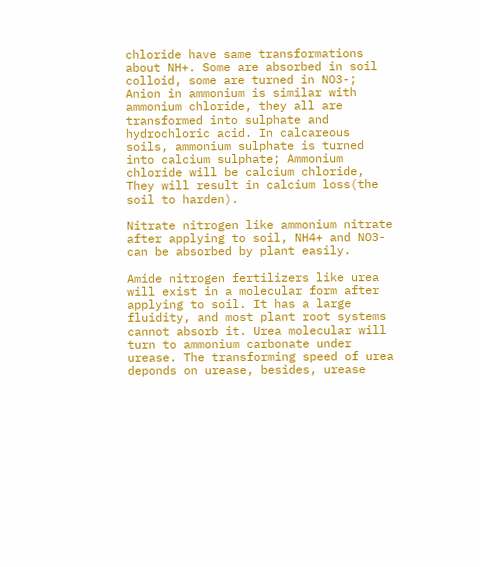chloride have same transformations about NH+. Some are absorbed in soil colloid, some are turned in NO3-; Anion in ammonium is similar with ammonium chloride, they all are transformed into sulphate and hydrochloric acid. In calcareous soils, ammonium sulphate is turned into calcium sulphate; Ammonium chloride will be calcium chloride, They will result in calcium loss(the soil to harden).

Nitrate nitrogen like ammonium nitrate after applying to soil, NH4+ and NO3- can be absorbed by plant easily.

Amide nitrogen fertilizers like urea will exist in a molecular form after applying to soil. It has a large fluidity, and most plant root systems cannot absorb it. Urea molecular will turn to ammonium carbonate under urease. The transforming speed of urea deponds on urease, besides, urease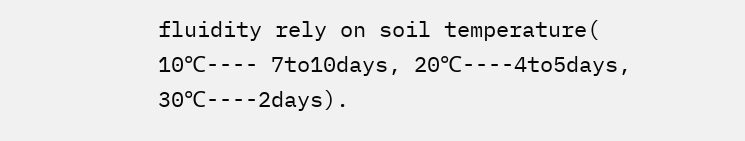fluidity rely on soil temperature( 10℃---- 7to10days, 20℃----4to5days, 30℃----2days).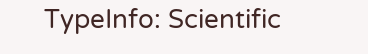TypeInfo: Scientific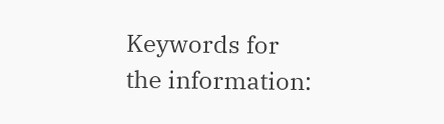Keywords for the information: